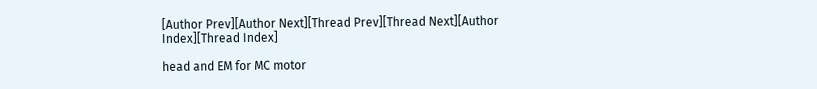[Author Prev][Author Next][Thread Prev][Thread Next][Author Index][Thread Index]

head and EM for MC motor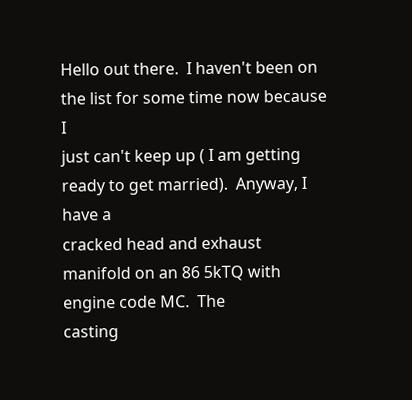Hello out there.  I haven't been on the list for some time now because I
just can't keep up ( I am getting ready to get married).  Anyway, I have a
cracked head and exhaust manifold on an 86 5kTQ with engine code MC.  The
casting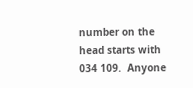number on the head starts with 034 109.  Anyone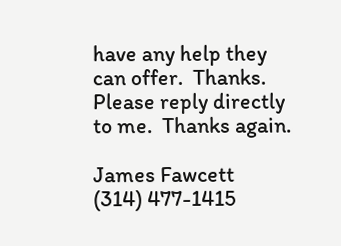have any help they
can offer.  Thanks.  Please reply directly to me.  Thanks again.

James Fawcett
(314) 477-1415